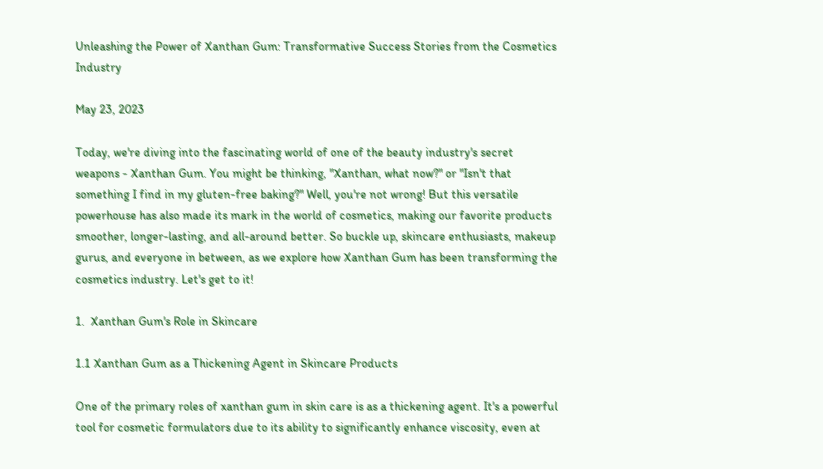Unleashing the Power of Xanthan Gum: Transformative Success Stories from the Cosmetics Industry

May 23, 2023

Today, we're diving into the fascinating world of one of the beauty industry's secret weapons - Xanthan Gum. You might be thinking, "Xanthan, what now?" or "Isn't that something I find in my gluten-free baking?" Well, you're not wrong! But this versatile powerhouse has also made its mark in the world of cosmetics, making our favorite products smoother, longer-lasting, and all-around better. So buckle up, skincare enthusiasts, makeup gurus, and everyone in between, as we explore how Xanthan Gum has been transforming the cosmetics industry. Let's get to it!

1.  Xanthan Gum's Role in Skincare

1.1 Xanthan Gum as a Thickening Agent in Skincare Products

One of the primary roles of xanthan gum in skin care is as a thickening agent. It's a powerful tool for cosmetic formulators due to its ability to significantly enhance viscosity, even at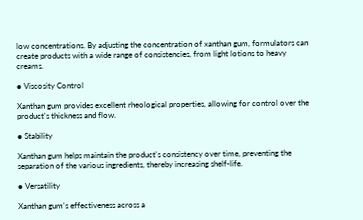low concentrations. By adjusting the concentration of xanthan gum, formulators can create products with a wide range of consistencies, from light lotions to heavy creams.

● Viscosity Control

Xanthan gum provides excellent rheological properties, allowing for control over the product's thickness and flow.

● Stability

Xanthan gum helps maintain the product's consistency over time, preventing the separation of the various ingredients, thereby increasing shelf-life.

● Versatility

Xanthan gum's effectiveness across a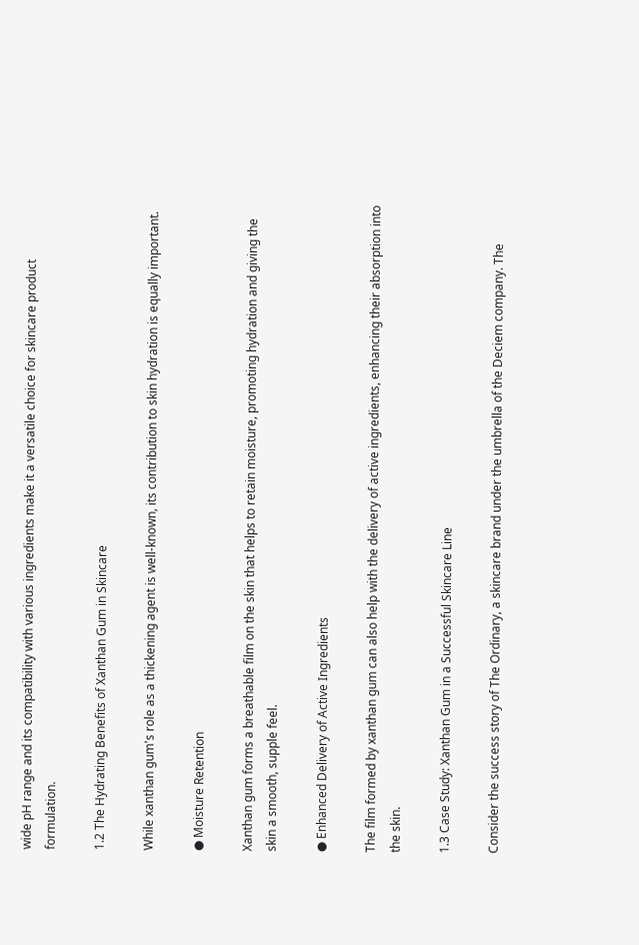wide pH range and its compatibility with various ingredients make it a versatile choice for skincare product formulation.

1.2 The Hydrating Benefits of Xanthan Gum in Skincare

While xanthan gum's role as a thickening agent is well-known, its contribution to skin hydration is equally important.

● Moisture Retention

Xanthan gum forms a breathable film on the skin that helps to retain moisture, promoting hydration and giving the skin a smooth, supple feel.

● Enhanced Delivery of Active Ingredients

The film formed by xanthan gum can also help with the delivery of active ingredients, enhancing their absorption into the skin.

1.3 Case Study: Xanthan Gum in a Successful Skincare Line

Consider the success story of The Ordinary, a skincare brand under the umbrella of the Deciem company. The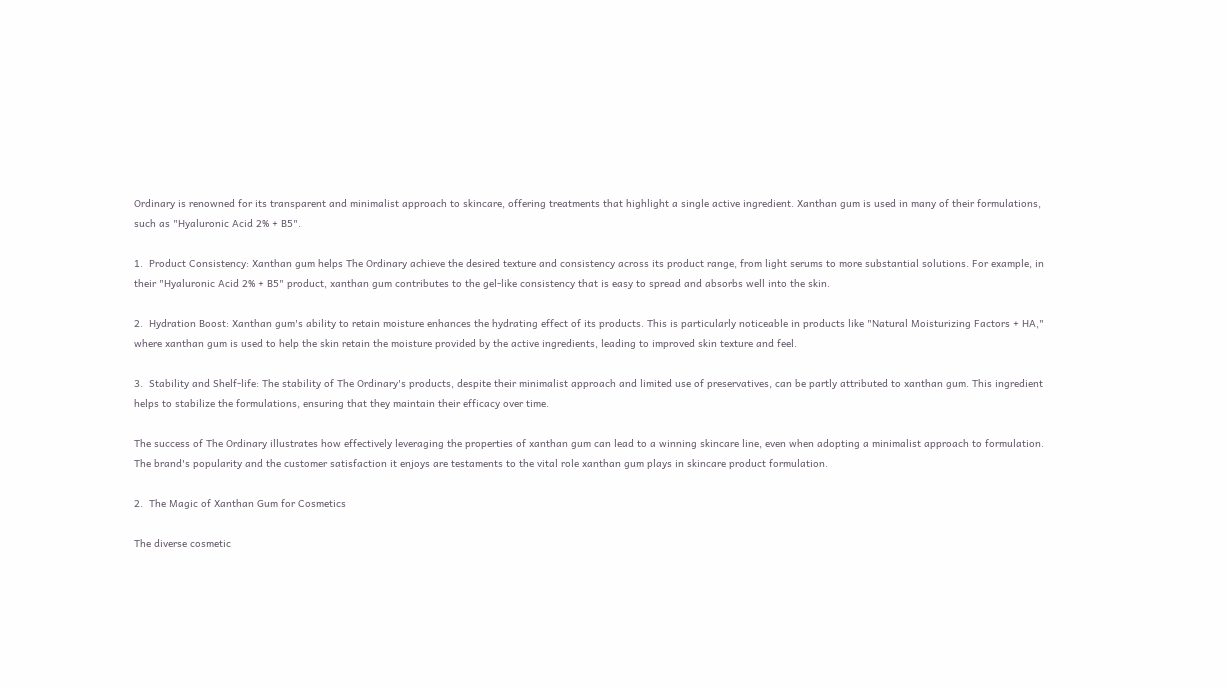Ordinary is renowned for its transparent and minimalist approach to skincare, offering treatments that highlight a single active ingredient. Xanthan gum is used in many of their formulations, such as "Hyaluronic Acid 2% + B5".

1.  Product Consistency: Xanthan gum helps The Ordinary achieve the desired texture and consistency across its product range, from light serums to more substantial solutions. For example, in their "Hyaluronic Acid 2% + B5" product, xanthan gum contributes to the gel-like consistency that is easy to spread and absorbs well into the skin.

2.  Hydration Boost: Xanthan gum's ability to retain moisture enhances the hydrating effect of its products. This is particularly noticeable in products like "Natural Moisturizing Factors + HA," where xanthan gum is used to help the skin retain the moisture provided by the active ingredients, leading to improved skin texture and feel.

3.  Stability and Shelf-life: The stability of The Ordinary's products, despite their minimalist approach and limited use of preservatives, can be partly attributed to xanthan gum. This ingredient helps to stabilize the formulations, ensuring that they maintain their efficacy over time.

The success of The Ordinary illustrates how effectively leveraging the properties of xanthan gum can lead to a winning skincare line, even when adopting a minimalist approach to formulation. The brand's popularity and the customer satisfaction it enjoys are testaments to the vital role xanthan gum plays in skincare product formulation.

2.  The Magic of Xanthan Gum for Cosmetics

The diverse cosmetic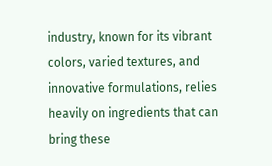industry, known for its vibrant colors, varied textures, and innovative formulations, relies heavily on ingredients that can bring these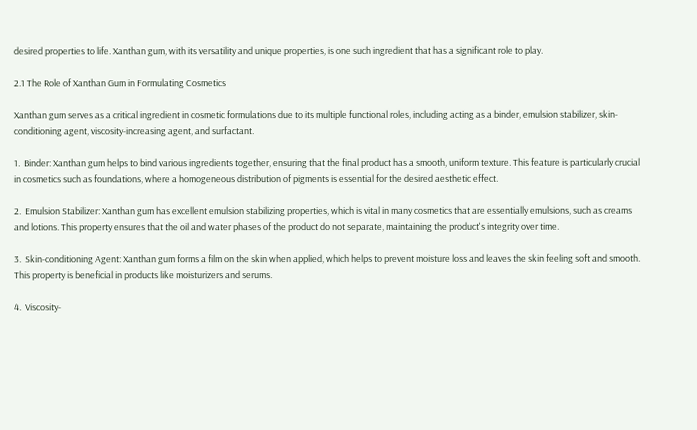desired properties to life. Xanthan gum, with its versatility and unique properties, is one such ingredient that has a significant role to play.

2.1 The Role of Xanthan Gum in Formulating Cosmetics

Xanthan gum serves as a critical ingredient in cosmetic formulations due to its multiple functional roles, including acting as a binder, emulsion stabilizer, skin-conditioning agent, viscosity-increasing agent, and surfactant.

1.  Binder: Xanthan gum helps to bind various ingredients together, ensuring that the final product has a smooth, uniform texture. This feature is particularly crucial in cosmetics such as foundations, where a homogeneous distribution of pigments is essential for the desired aesthetic effect.

2.  Emulsion Stabilizer: Xanthan gum has excellent emulsion stabilizing properties, which is vital in many cosmetics that are essentially emulsions, such as creams and lotions. This property ensures that the oil and water phases of the product do not separate, maintaining the product's integrity over time.

3.  Skin-conditioning Agent: Xanthan gum forms a film on the skin when applied, which helps to prevent moisture loss and leaves the skin feeling soft and smooth. This property is beneficial in products like moisturizers and serums.

4.  Viscosity-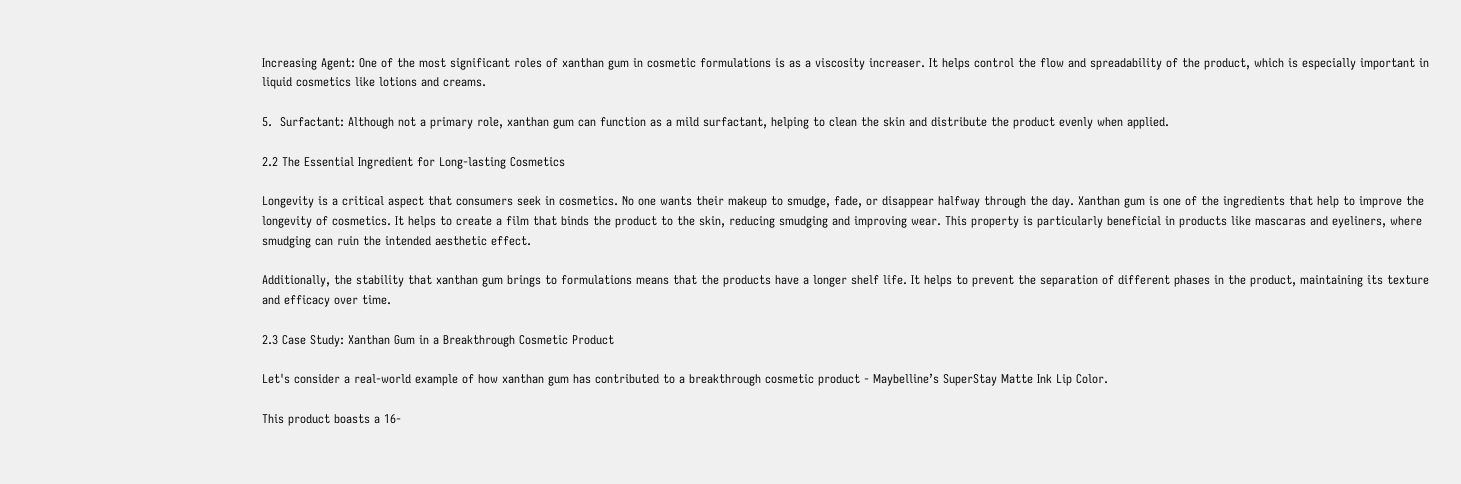Increasing Agent: One of the most significant roles of xanthan gum in cosmetic formulations is as a viscosity increaser. It helps control the flow and spreadability of the product, which is especially important in liquid cosmetics like lotions and creams.

5.  Surfactant: Although not a primary role, xanthan gum can function as a mild surfactant, helping to clean the skin and distribute the product evenly when applied.

2.2 The Essential Ingredient for Long-lasting Cosmetics

Longevity is a critical aspect that consumers seek in cosmetics. No one wants their makeup to smudge, fade, or disappear halfway through the day. Xanthan gum is one of the ingredients that help to improve the longevity of cosmetics. It helps to create a film that binds the product to the skin, reducing smudging and improving wear. This property is particularly beneficial in products like mascaras and eyeliners, where smudging can ruin the intended aesthetic effect.

Additionally, the stability that xanthan gum brings to formulations means that the products have a longer shelf life. It helps to prevent the separation of different phases in the product, maintaining its texture and efficacy over time.

2.3 Case Study: Xanthan Gum in a Breakthrough Cosmetic Product

Let's consider a real-world example of how xanthan gum has contributed to a breakthrough cosmetic product - Maybelline’s SuperStay Matte Ink Lip Color.

This product boasts a 16-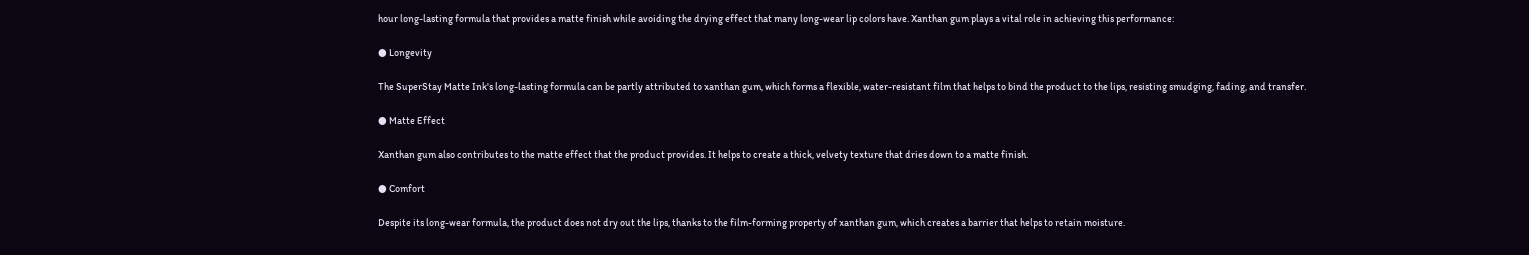hour long-lasting formula that provides a matte finish while avoiding the drying effect that many long-wear lip colors have. Xanthan gum plays a vital role in achieving this performance:

● Longevity

The SuperStay Matte Ink's long-lasting formula can be partly attributed to xanthan gum, which forms a flexible, water-resistant film that helps to bind the product to the lips, resisting smudging, fading, and transfer.

● Matte Effect

Xanthan gum also contributes to the matte effect that the product provides. It helps to create a thick, velvety texture that dries down to a matte finish.

● Comfort

Despite its long-wear formula, the product does not dry out the lips, thanks to the film-forming property of xanthan gum, which creates a barrier that helps to retain moisture.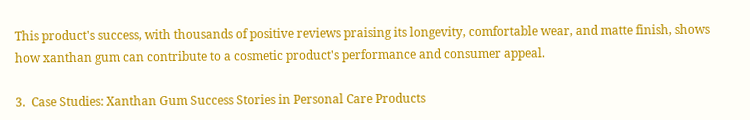This product's success, with thousands of positive reviews praising its longevity, comfortable wear, and matte finish, shows how xanthan gum can contribute to a cosmetic product's performance and consumer appeal.

3.  Case Studies: Xanthan Gum Success Stories in Personal Care Products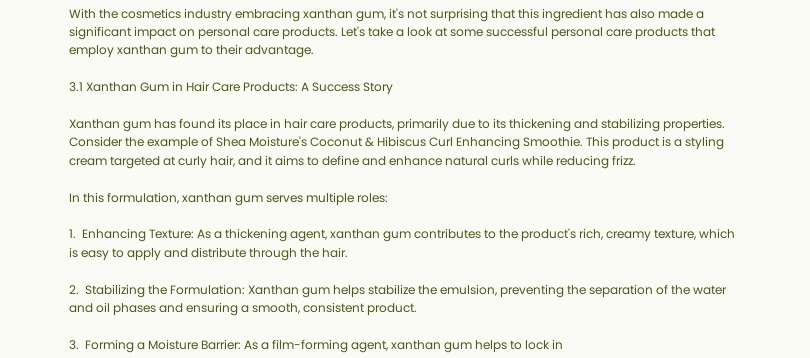With the cosmetics industry embracing xanthan gum, it's not surprising that this ingredient has also made a significant impact on personal care products. Let's take a look at some successful personal care products that employ xanthan gum to their advantage.

3.1 Xanthan Gum in Hair Care Products: A Success Story

Xanthan gum has found its place in hair care products, primarily due to its thickening and stabilizing properties. Consider the example of Shea Moisture's Coconut & Hibiscus Curl Enhancing Smoothie. This product is a styling cream targeted at curly hair, and it aims to define and enhance natural curls while reducing frizz.

In this formulation, xanthan gum serves multiple roles:

1.  Enhancing Texture: As a thickening agent, xanthan gum contributes to the product's rich, creamy texture, which is easy to apply and distribute through the hair.

2.  Stabilizing the Formulation: Xanthan gum helps stabilize the emulsion, preventing the separation of the water and oil phases and ensuring a smooth, consistent product.

3.  Forming a Moisture Barrier: As a film-forming agent, xanthan gum helps to lock in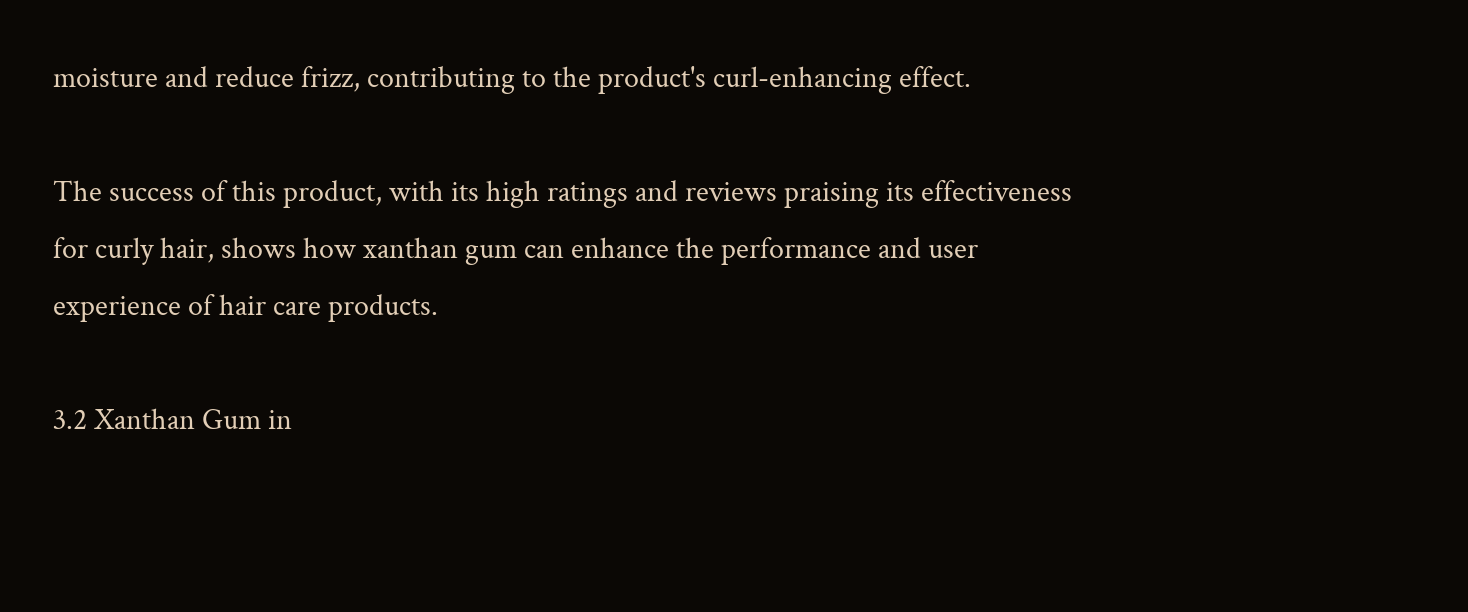moisture and reduce frizz, contributing to the product's curl-enhancing effect.

The success of this product, with its high ratings and reviews praising its effectiveness for curly hair, shows how xanthan gum can enhance the performance and user experience of hair care products.

3.2 Xanthan Gum in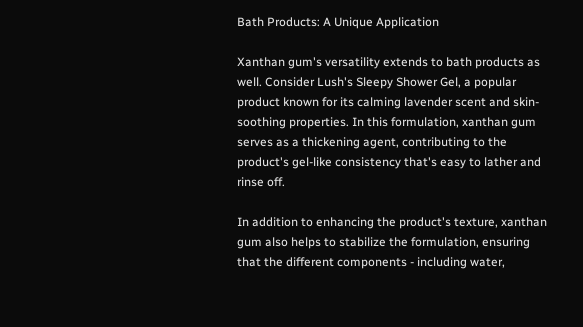Bath Products: A Unique Application

Xanthan gum's versatility extends to bath products as well. Consider Lush's Sleepy Shower Gel, a popular product known for its calming lavender scent and skin-soothing properties. In this formulation, xanthan gum serves as a thickening agent, contributing to the product's gel-like consistency that's easy to lather and rinse off.

In addition to enhancing the product's texture, xanthan gum also helps to stabilize the formulation, ensuring that the different components - including water,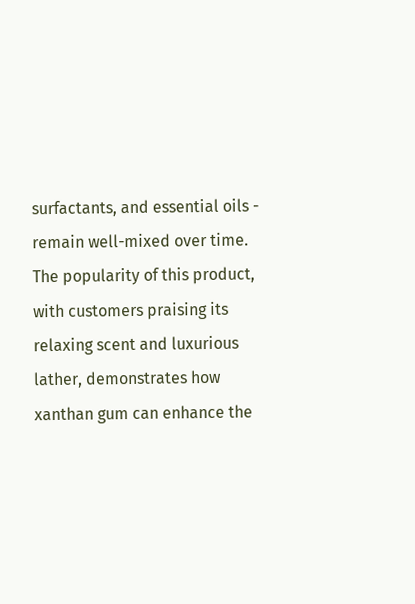surfactants, and essential oils - remain well-mixed over time. The popularity of this product, with customers praising its relaxing scent and luxurious lather, demonstrates how xanthan gum can enhance the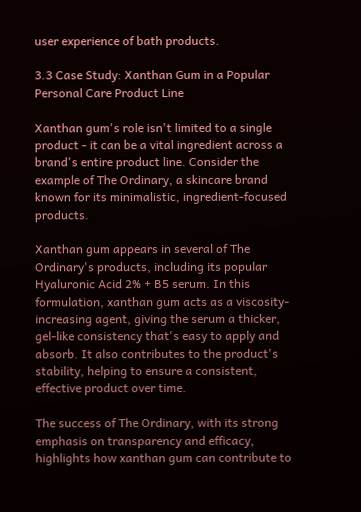user experience of bath products.

3.3 Case Study: Xanthan Gum in a Popular Personal Care Product Line

Xanthan gum's role isn't limited to a single product - it can be a vital ingredient across a brand's entire product line. Consider the example of The Ordinary, a skincare brand known for its minimalistic, ingredient-focused products.

Xanthan gum appears in several of The Ordinary's products, including its popular Hyaluronic Acid 2% + B5 serum. In this formulation, xanthan gum acts as a viscosity-increasing agent, giving the serum a thicker, gel-like consistency that's easy to apply and absorb. It also contributes to the product's stability, helping to ensure a consistent, effective product over time.

The success of The Ordinary, with its strong emphasis on transparency and efficacy, highlights how xanthan gum can contribute to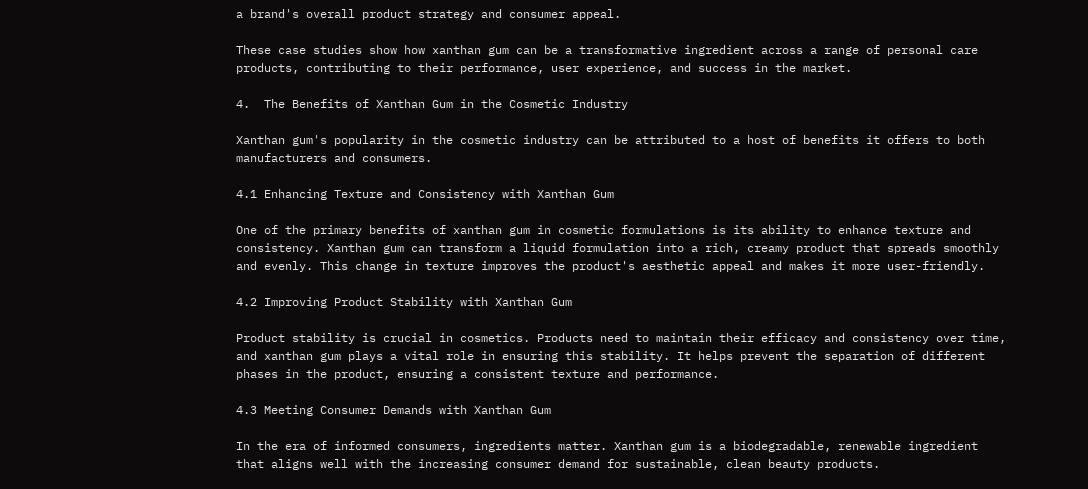a brand's overall product strategy and consumer appeal.

These case studies show how xanthan gum can be a transformative ingredient across a range of personal care products, contributing to their performance, user experience, and success in the market.

4.  The Benefits of Xanthan Gum in the Cosmetic Industry

Xanthan gum's popularity in the cosmetic industry can be attributed to a host of benefits it offers to both manufacturers and consumers.

4.1 Enhancing Texture and Consistency with Xanthan Gum

One of the primary benefits of xanthan gum in cosmetic formulations is its ability to enhance texture and consistency. Xanthan gum can transform a liquid formulation into a rich, creamy product that spreads smoothly and evenly. This change in texture improves the product's aesthetic appeal and makes it more user-friendly.

4.2 Improving Product Stability with Xanthan Gum

Product stability is crucial in cosmetics. Products need to maintain their efficacy and consistency over time, and xanthan gum plays a vital role in ensuring this stability. It helps prevent the separation of different phases in the product, ensuring a consistent texture and performance.

4.3 Meeting Consumer Demands with Xanthan Gum

In the era of informed consumers, ingredients matter. Xanthan gum is a biodegradable, renewable ingredient that aligns well with the increasing consumer demand for sustainable, clean beauty products.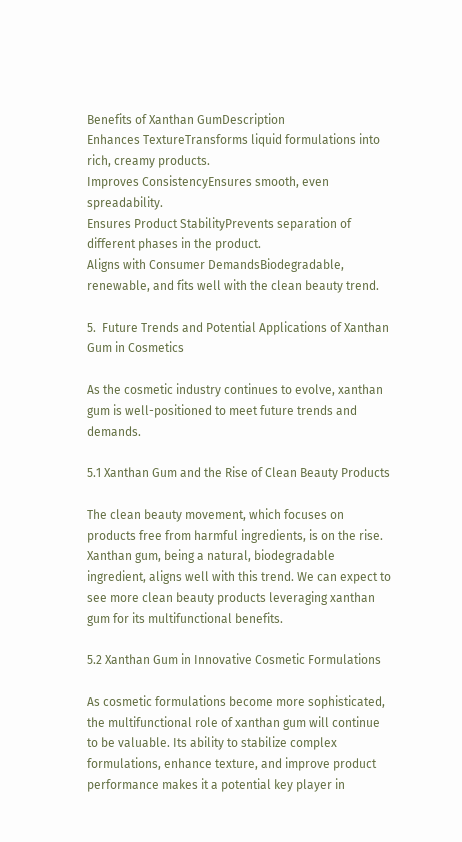Benefits of Xanthan GumDescription
Enhances TextureTransforms liquid formulations into rich, creamy products.
Improves ConsistencyEnsures smooth, even spreadability.
Ensures Product StabilityPrevents separation of different phases in the product.
Aligns with Consumer DemandsBiodegradable, renewable, and fits well with the clean beauty trend.

5.  Future Trends and Potential Applications of Xanthan Gum in Cosmetics

As the cosmetic industry continues to evolve, xanthan gum is well-positioned to meet future trends and demands.

5.1 Xanthan Gum and the Rise of Clean Beauty Products

The clean beauty movement, which focuses on products free from harmful ingredients, is on the rise. Xanthan gum, being a natural, biodegradable ingredient, aligns well with this trend. We can expect to see more clean beauty products leveraging xanthan gum for its multifunctional benefits.

5.2 Xanthan Gum in Innovative Cosmetic Formulations

As cosmetic formulations become more sophisticated, the multifunctional role of xanthan gum will continue to be valuable. Its ability to stabilize complex formulations, enhance texture, and improve product performance makes it a potential key player in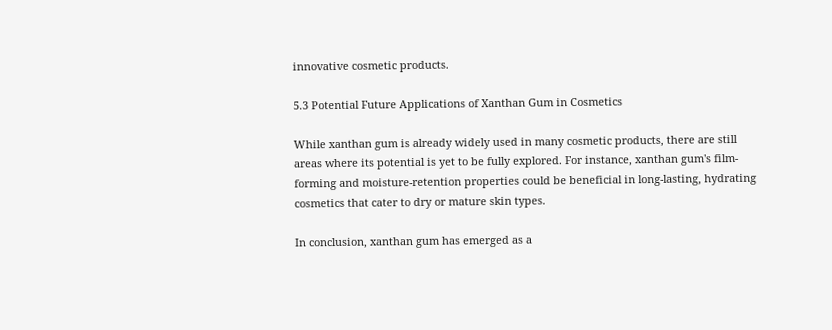innovative cosmetic products.

5.3 Potential Future Applications of Xanthan Gum in Cosmetics

While xanthan gum is already widely used in many cosmetic products, there are still areas where its potential is yet to be fully explored. For instance, xanthan gum's film-forming and moisture-retention properties could be beneficial in long-lasting, hydrating cosmetics that cater to dry or mature skin types.

In conclusion, xanthan gum has emerged as a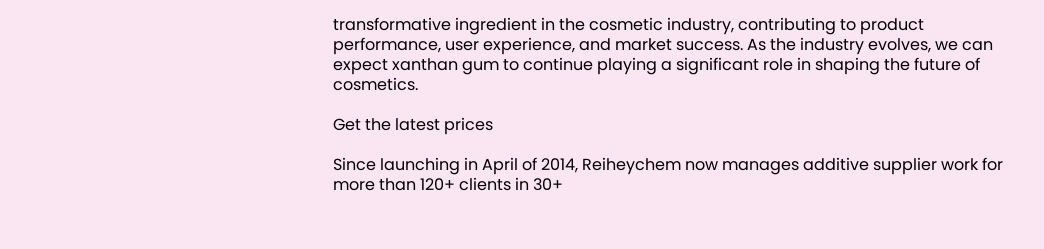transformative ingredient in the cosmetic industry, contributing to product performance, user experience, and market success. As the industry evolves, we can expect xanthan gum to continue playing a significant role in shaping the future of cosmetics.

Get the latest prices

Since launching in April of 2014, Reiheychem now manages additive supplier work for more than 120+ clients in 30+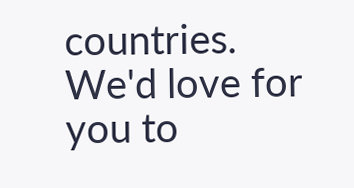countries. We'd love for you to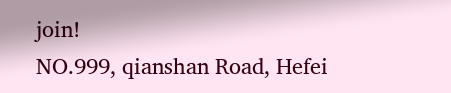join!
NO.999, qianshan Road, Hefei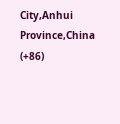City,Anhui Province,China
(+86)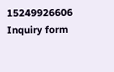15249926606
Inquiry form